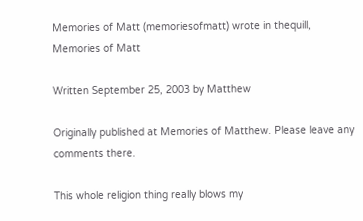Memories of Matt (memoriesofmatt) wrote in thequill,
Memories of Matt

Written September 25, 2003 by Matthew

Originally published at Memories of Matthew. Please leave any comments there.

This whole religion thing really blows my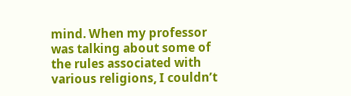mind. When my professor was talking about some of the rules associated with various religions, I couldn’t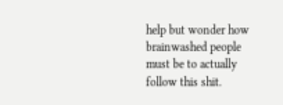help but wonder how brainwashed people must be to actually follow this shit.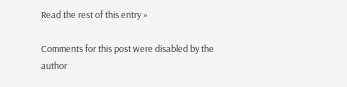Read the rest of this entry »

Comments for this post were disabled by the author